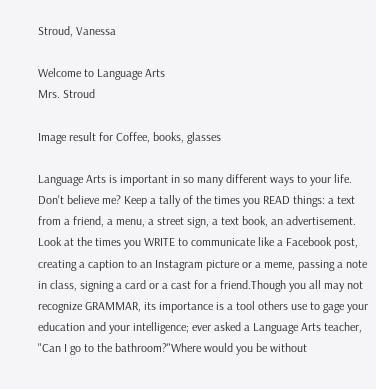Stroud, Vanessa

Welcome to Language Arts
Mrs. Stroud

Image result for Coffee, books, glasses

Language Arts is important in so many different ways to your life. Don't believe me? Keep a tally of the times you READ things: a text from a friend, a menu, a street sign, a text book, an advertisement. Look at the times you WRITE to communicate like a Facebook post, creating a caption to an Instagram picture or a meme, passing a note in class, signing a card or a cast for a friend.Though you all may not recognize GRAMMAR, its importance is a tool others use to gage your education and your intelligence; ever asked a Language Arts teacher, "Can I go to the bathroom?"Where would you be without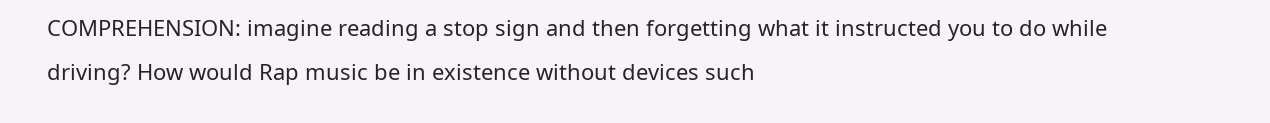COMPREHENSION: imagine reading a stop sign and then forgetting what it instructed you to do while driving? How would Rap music be in existence without devices such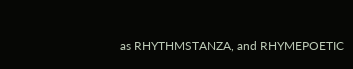as RHYTHMSTANZA, and RHYMEPOETIC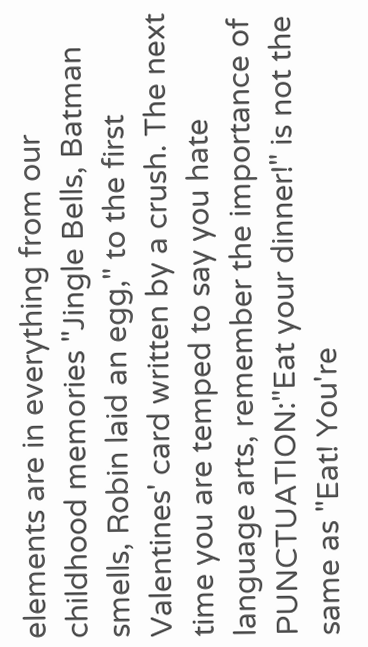elements are in everything from our childhood memories "Jingle Bells, Batman smells, Robin laid an egg," to the first Valentines' card written by a crush. The next time you are temped to say you hate language arts, remember the importance of PUNCTUATION:"Eat your dinner!" is not the same as "Eat! You're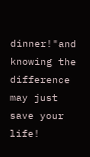dinner!"and knowing the difference may just save your life!